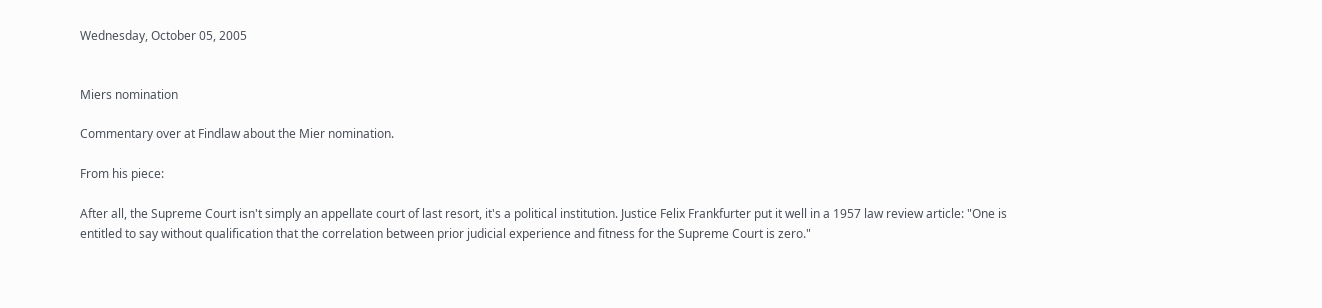Wednesday, October 05, 2005


Miers nomination

Commentary over at Findlaw about the Mier nomination.

From his piece:

After all, the Supreme Court isn't simply an appellate court of last resort, it's a political institution. Justice Felix Frankfurter put it well in a 1957 law review article: "One is entitled to say without qualification that the correlation between prior judicial experience and fitness for the Supreme Court is zero."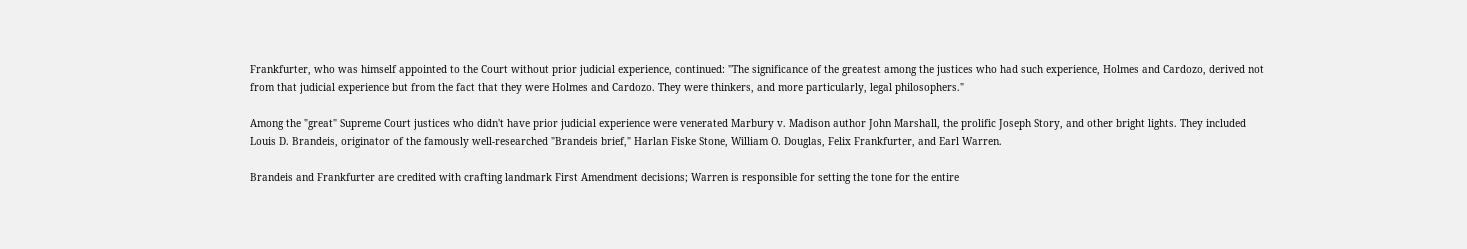Frankfurter, who was himself appointed to the Court without prior judicial experience, continued: "The significance of the greatest among the justices who had such experience, Holmes and Cardozo, derived not from that judicial experience but from the fact that they were Holmes and Cardozo. They were thinkers, and more particularly, legal philosophers."

Among the "great" Supreme Court justices who didn't have prior judicial experience were venerated Marbury v. Madison author John Marshall, the prolific Joseph Story, and other bright lights. They included Louis D. Brandeis, originator of the famously well-researched "Brandeis brief," Harlan Fiske Stone, William O. Douglas, Felix Frankfurter, and Earl Warren.

Brandeis and Frankfurter are credited with crafting landmark First Amendment decisions; Warren is responsible for setting the tone for the entire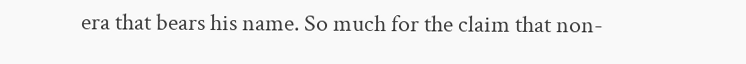era that bears his name. So much for the claim that non-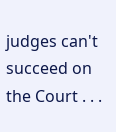judges can't succeed on the Court . . .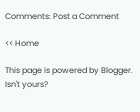Comments: Post a Comment

<< Home

This page is powered by Blogger. Isn't yours?